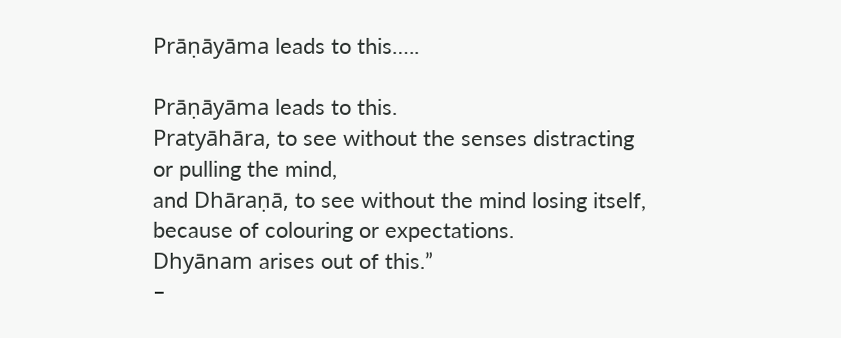Prāṇāyāma leads to this…..

Prāṇāyāma leads to this.
Pratyāhāra, to see without the senses distracting or pulling the mind,
and Dhāraṇā, to see without the mind losing itself,
because of colouring or expectations.
Dhyānam arises out of this.”
–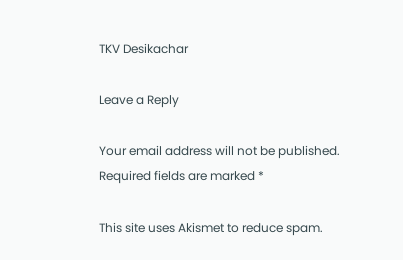TKV Desikachar

Leave a Reply

Your email address will not be published. Required fields are marked *

This site uses Akismet to reduce spam.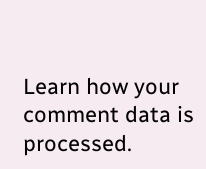Learn how your comment data is processed.